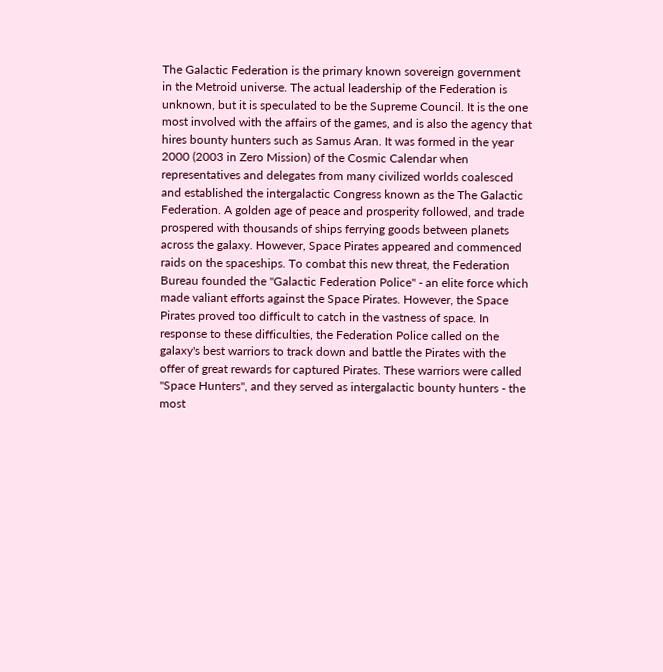The Galactic Federation is the primary known sovereign government in the Metroid universe. The actual leadership of the Federation is unknown, but it is speculated to be the Supreme Council. It is the one most involved with the affairs of the games, and is also the agency that hires bounty hunters such as Samus Aran. It was formed in the year 2000 (2003 in Zero Mission) of the Cosmic Calendar when representatives and delegates from many civilized worlds coalesced and established the intergalactic Congress known as the The Galactic Federation. A golden age of peace and prosperity followed, and trade prospered with thousands of ships ferrying goods between planets across the galaxy. However, Space Pirates appeared and commenced raids on the spaceships. To combat this new threat, the Federation Bureau founded the "Galactic Federation Police" - an elite force which made valiant efforts against the Space Pirates. However, the Space Pirates proved too difficult to catch in the vastness of space. In response to these difficulties, the Federation Police called on the galaxy's best warriors to track down and battle the Pirates with the offer of great rewards for captured Pirates. These warriors were called "Space Hunters", and they served as intergalactic bounty hunters - the most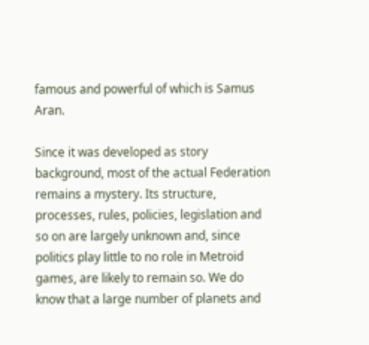famous and powerful of which is Samus Aran.

Since it was developed as story background, most of the actual Federation remains a mystery. Its structure, processes, rules, policies, legislation and so on are largely unknown and, since politics play little to no role in Metroid games, are likely to remain so. We do know that a large number of planets and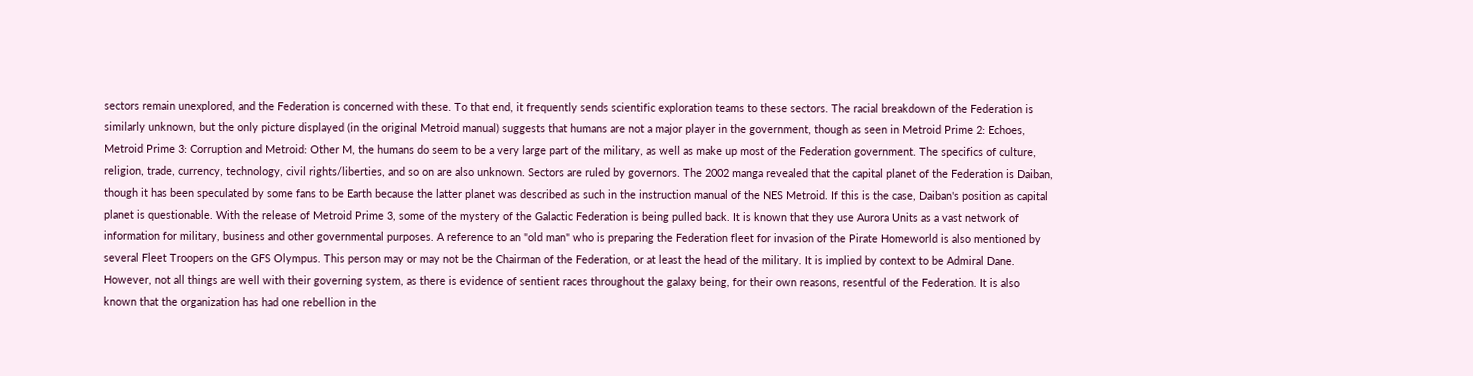sectors remain unexplored, and the Federation is concerned with these. To that end, it frequently sends scientific exploration teams to these sectors. The racial breakdown of the Federation is similarly unknown, but the only picture displayed (in the original Metroid manual) suggests that humans are not a major player in the government, though as seen in Metroid Prime 2: Echoes, Metroid Prime 3: Corruption and Metroid: Other M, the humans do seem to be a very large part of the military, as well as make up most of the Federation government. The specifics of culture, religion, trade, currency, technology, civil rights/liberties, and so on are also unknown. Sectors are ruled by governors. The 2002 manga revealed that the capital planet of the Federation is Daiban, though it has been speculated by some fans to be Earth because the latter planet was described as such in the instruction manual of the NES Metroid. If this is the case, Daiban's position as capital planet is questionable. With the release of Metroid Prime 3, some of the mystery of the Galactic Federation is being pulled back. It is known that they use Aurora Units as a vast network of information for military, business and other governmental purposes. A reference to an "old man" who is preparing the Federation fleet for invasion of the Pirate Homeworld is also mentioned by several Fleet Troopers on the GFS Olympus. This person may or may not be the Chairman of the Federation, or at least the head of the military. It is implied by context to be Admiral Dane. However, not all things are well with their governing system, as there is evidence of sentient races throughout the galaxy being, for their own reasons, resentful of the Federation. It is also known that the organization has had one rebellion in the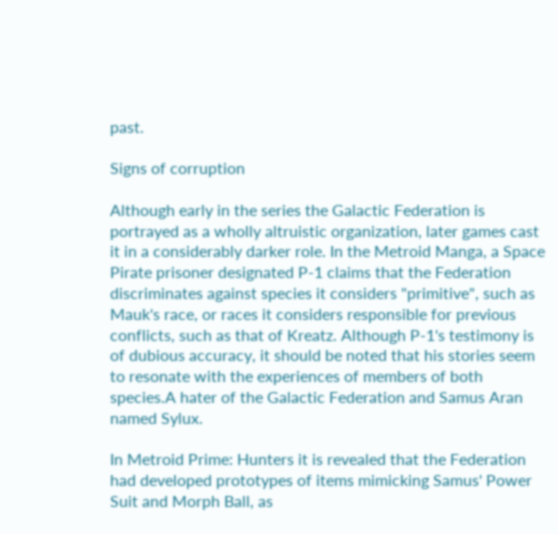past.

Signs of corruption

Although early in the series the Galactic Federation is portrayed as a wholly altruistic organization, later games cast it in a considerably darker role. In the Metroid Manga, a Space Pirate prisoner designated P-1 claims that the Federation discriminates against species it considers "primitive", such as Mauk's race, or races it considers responsible for previous conflicts, such as that of Kreatz. Although P-1's testimony is of dubious accuracy, it should be noted that his stories seem to resonate with the experiences of members of both species.A hater of the Galactic Federation and Samus Aran named Sylux.

In Metroid Prime: Hunters it is revealed that the Federation had developed prototypes of items mimicking Samus' Power Suit and Morph Ball, as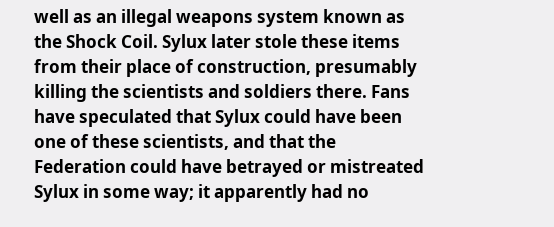well as an illegal weapons system known as the Shock Coil. Sylux later stole these items from their place of construction, presumably killing the scientists and soldiers there. Fans have speculated that Sylux could have been one of these scientists, and that the Federation could have betrayed or mistreated Sylux in some way; it apparently had no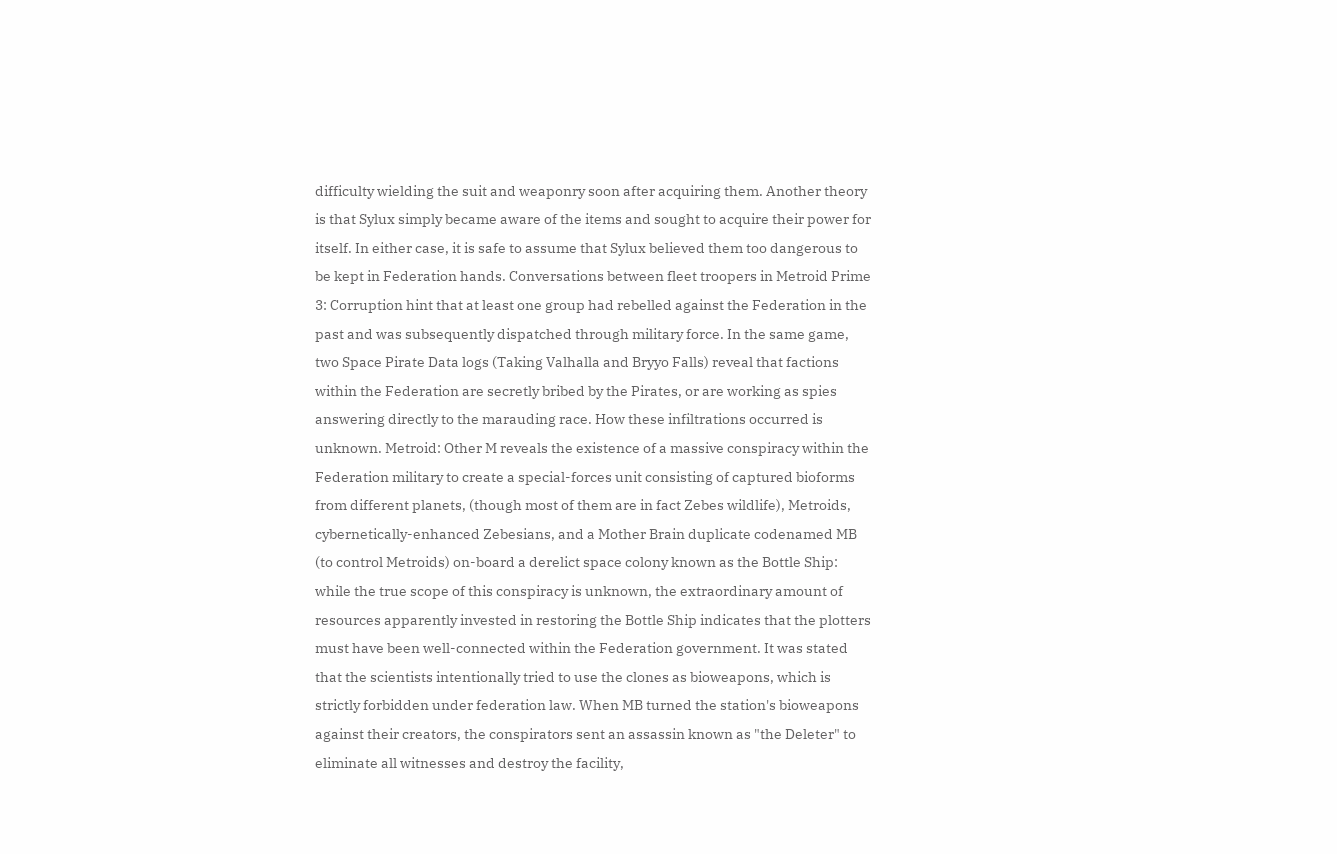difficulty wielding the suit and weaponry soon after acquiring them. Another theory is that Sylux simply became aware of the items and sought to acquire their power for itself. In either case, it is safe to assume that Sylux believed them too dangerous to be kept in Federation hands. Conversations between fleet troopers in Metroid Prime 3: Corruption hint that at least one group had rebelled against the Federation in the past and was subsequently dispatched through military force. In the same game, two Space Pirate Data logs (Taking Valhalla and Bryyo Falls) reveal that factions within the Federation are secretly bribed by the Pirates, or are working as spies answering directly to the marauding race. How these infiltrations occurred is unknown. Metroid: Other M reveals the existence of a massive conspiracy within the Federation military to create a special-forces unit consisting of captured bioforms from different planets, (though most of them are in fact Zebes wildlife), Metroids, cybernetically-enhanced Zebesians, and a Mother Brain duplicate codenamed MB (to control Metroids) on-board a derelict space colony known as the Bottle Ship: while the true scope of this conspiracy is unknown, the extraordinary amount of resources apparently invested in restoring the Bottle Ship indicates that the plotters must have been well-connected within the Federation government. It was stated that the scientists intentionally tried to use the clones as bioweapons, which is strictly forbidden under federation law. When MB turned the station's bioweapons against their creators, the conspirators sent an assassin known as "the Deleter" to eliminate all witnesses and destroy the facility,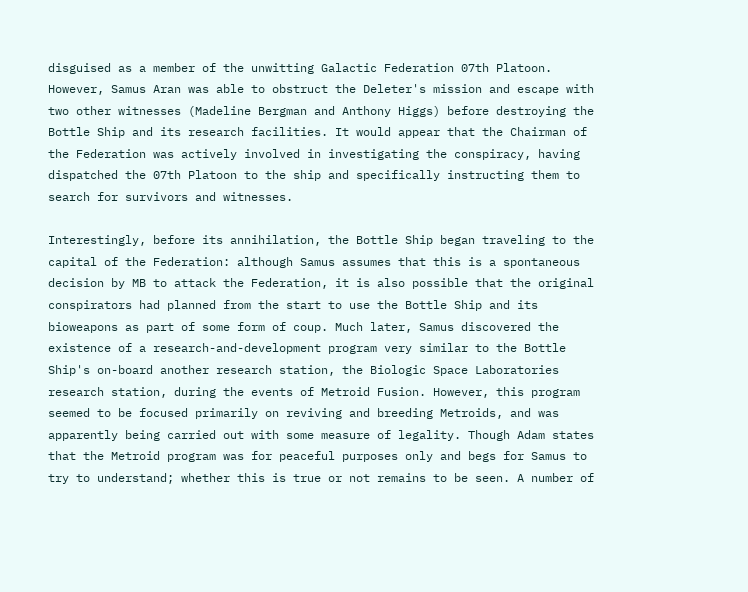disguised as a member of the unwitting Galactic Federation 07th Platoon. However, Samus Aran was able to obstruct the Deleter's mission and escape with two other witnesses (Madeline Bergman and Anthony Higgs) before destroying the Bottle Ship and its research facilities. It would appear that the Chairman of the Federation was actively involved in investigating the conspiracy, having dispatched the 07th Platoon to the ship and specifically instructing them to search for survivors and witnesses.

Interestingly, before its annihilation, the Bottle Ship began traveling to the capital of the Federation: although Samus assumes that this is a spontaneous decision by MB to attack the Federation, it is also possible that the original conspirators had planned from the start to use the Bottle Ship and its bioweapons as part of some form of coup. Much later, Samus discovered the existence of a research-and-development program very similar to the Bottle Ship's on-board another research station, the Biologic Space Laboratories research station, during the events of Metroid Fusion. However, this program seemed to be focused primarily on reviving and breeding Metroids, and was apparently being carried out with some measure of legality. Though Adam states that the Metroid program was for peaceful purposes only and begs for Samus to try to understand; whether this is true or not remains to be seen. A number of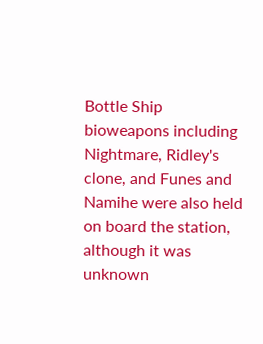Bottle Ship bioweapons including Nightmare, Ridley's clone, and Funes and Namihe were also held on board the station, although it was unknown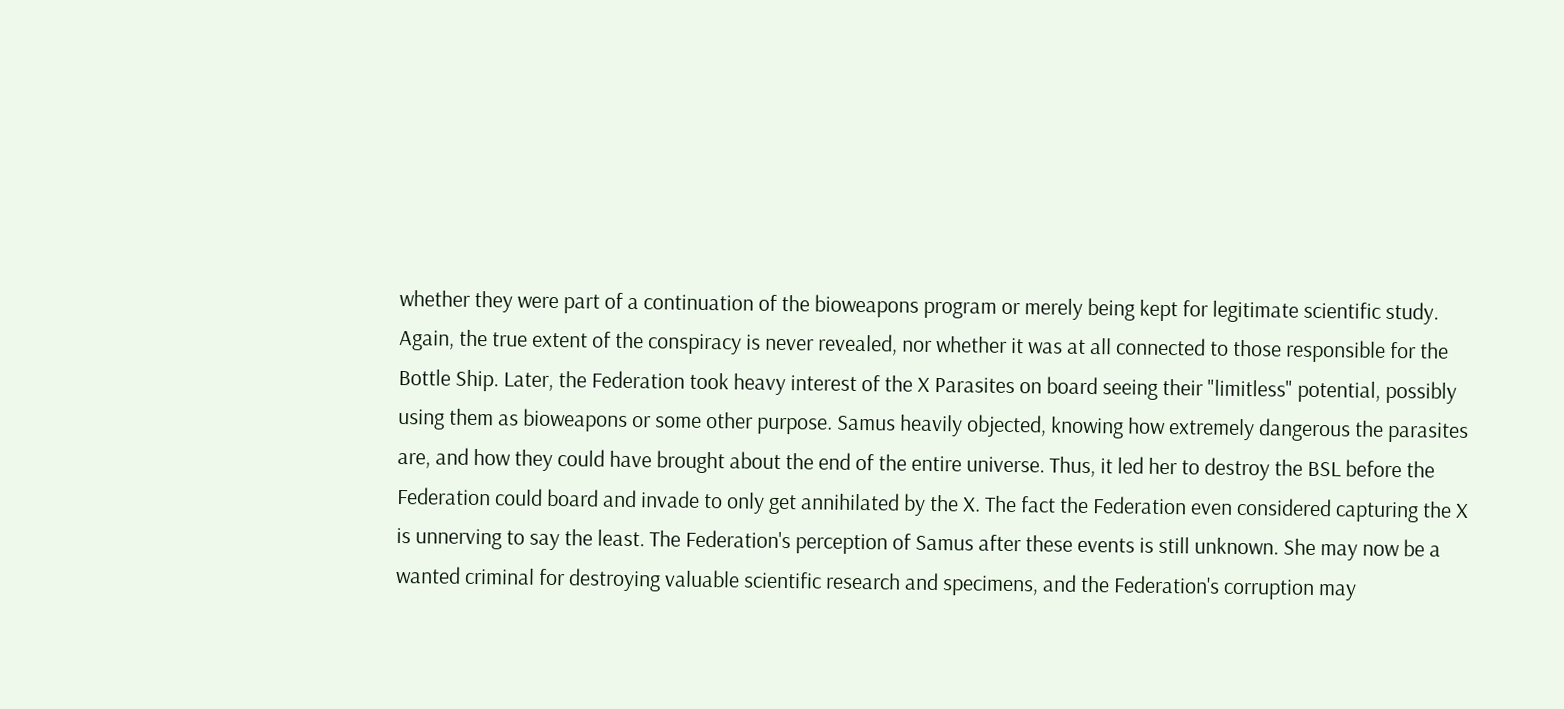whether they were part of a continuation of the bioweapons program or merely being kept for legitimate scientific study. Again, the true extent of the conspiracy is never revealed, nor whether it was at all connected to those responsible for the Bottle Ship. Later, the Federation took heavy interest of the X Parasites on board seeing their "limitless" potential, possibly using them as bioweapons or some other purpose. Samus heavily objected, knowing how extremely dangerous the parasites are, and how they could have brought about the end of the entire universe. Thus, it led her to destroy the BSL before the Federation could board and invade to only get annihilated by the X. The fact the Federation even considered capturing the X is unnerving to say the least. The Federation's perception of Samus after these events is still unknown. She may now be a wanted criminal for destroying valuable scientific research and specimens, and the Federation's corruption may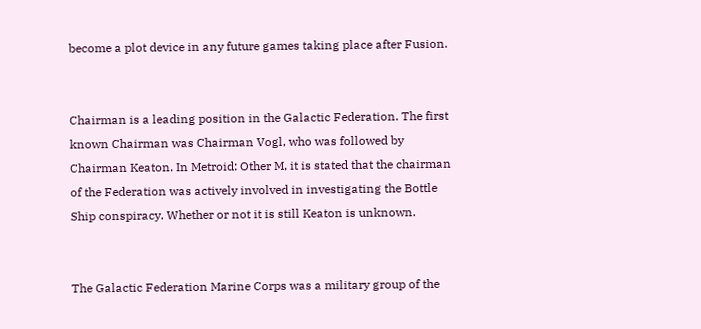become a plot device in any future games taking place after Fusion.


Chairman is a leading position in the Galactic Federation. The first known Chairman was Chairman Vogl, who was followed by Chairman Keaton. In Metroid: Other M, it is stated that the chairman of the Federation was actively involved in investigating the Bottle Ship conspiracy. Whether or not it is still Keaton is unknown.


The Galactic Federation Marine Corps was a military group of the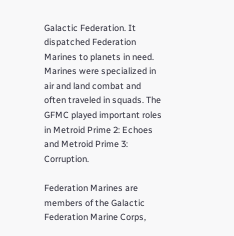Galactic Federation. It dispatched Federation Marines to planets in need. Marines were specialized in air and land combat and often traveled in squads. The GFMC played important roles in Metroid Prime 2: Echoes and Metroid Prime 3: Corruption.

Federation Marines are members of the Galactic Federation Marine Corps,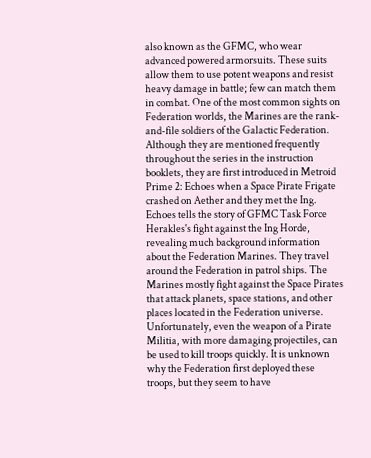also known as the GFMC, who wear advanced powered armorsuits. These suits allow them to use potent weapons and resist heavy damage in battle; few can match them in combat. One of the most common sights on Federation worlds, the Marines are the rank-and-file soldiers of the Galactic Federation. Although they are mentioned frequently throughout the series in the instruction booklets, they are first introduced in Metroid Prime 2: Echoes when a Space Pirate Frigate crashed on Aether and they met the Ing. Echoes tells the story of GFMC Task Force Herakles's fight against the Ing Horde, revealing much background information about the Federation Marines. They travel around the Federation in patrol ships. The Marines mostly fight against the Space Pirates that attack planets, space stations, and other places located in the Federation universe. Unfortunately, even the weapon of a Pirate Militia, with more damaging projectiles, can be used to kill troops quickly. It is unknown why the Federation first deployed these troops, but they seem to have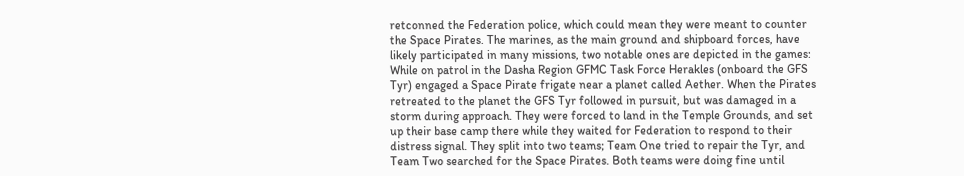retconned the Federation police, which could mean they were meant to counter the Space Pirates. The marines, as the main ground and shipboard forces, have likely participated in many missions, two notable ones are depicted in the games: While on patrol in the Dasha Region GFMC Task Force Herakles (onboard the GFS Tyr) engaged a Space Pirate frigate near a planet called Aether. When the Pirates retreated to the planet the GFS Tyr followed in pursuit, but was damaged in a storm during approach. They were forced to land in the Temple Grounds, and set up their base camp there while they waited for Federation to respond to their distress signal. They split into two teams; Team One tried to repair the Tyr, and Team Two searched for the Space Pirates. Both teams were doing fine until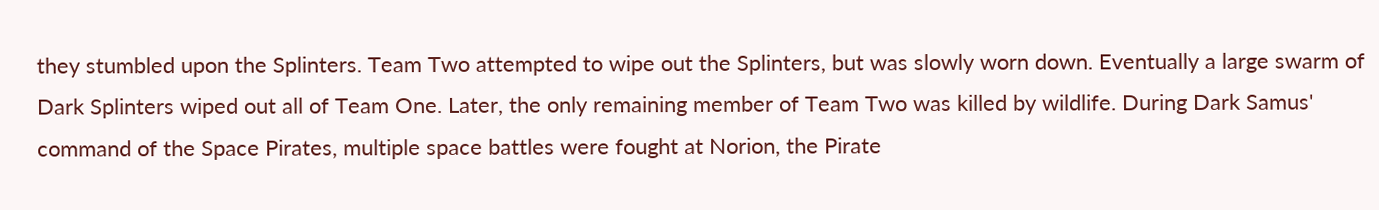they stumbled upon the Splinters. Team Two attempted to wipe out the Splinters, but was slowly worn down. Eventually a large swarm of Dark Splinters wiped out all of Team One. Later, the only remaining member of Team Two was killed by wildlife. During Dark Samus' command of the Space Pirates, multiple space battles were fought at Norion, the Pirate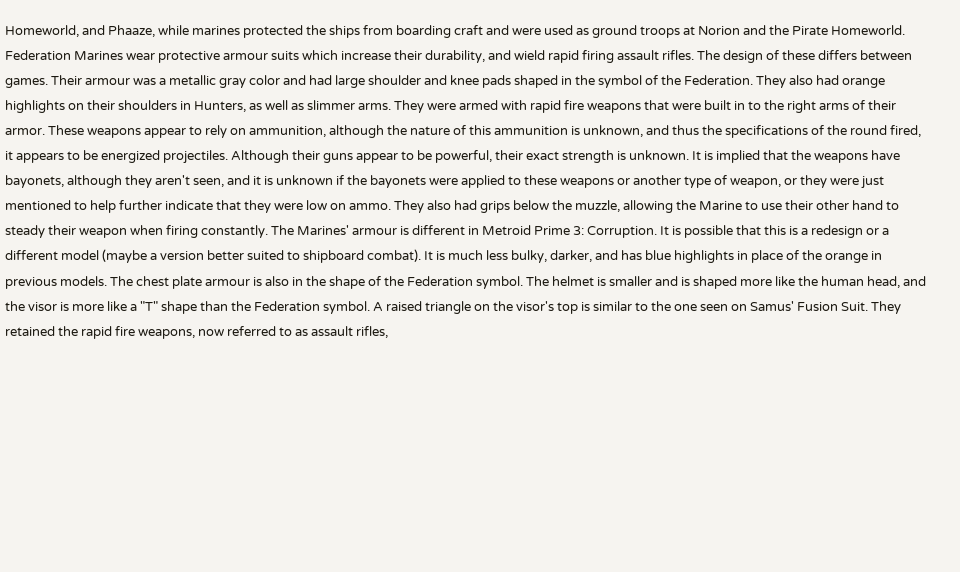Homeworld, and Phaaze, while marines protected the ships from boarding craft and were used as ground troops at Norion and the Pirate Homeworld. Federation Marines wear protective armour suits which increase their durability, and wield rapid firing assault rifles. The design of these differs between games. Their armour was a metallic gray color and had large shoulder and knee pads shaped in the symbol of the Federation. They also had orange highlights on their shoulders in Hunters, as well as slimmer arms. They were armed with rapid fire weapons that were built in to the right arms of their armor. These weapons appear to rely on ammunition, although the nature of this ammunition is unknown, and thus the specifications of the round fired, it appears to be energized projectiles. Although their guns appear to be powerful, their exact strength is unknown. It is implied that the weapons have bayonets, although they aren't seen, and it is unknown if the bayonets were applied to these weapons or another type of weapon, or they were just mentioned to help further indicate that they were low on ammo. They also had grips below the muzzle, allowing the Marine to use their other hand to steady their weapon when firing constantly. The Marines' armour is different in Metroid Prime 3: Corruption. It is possible that this is a redesign or a different model (maybe a version better suited to shipboard combat). It is much less bulky, darker, and has blue highlights in place of the orange in previous models. The chest plate armour is also in the shape of the Federation symbol. The helmet is smaller and is shaped more like the human head, and the visor is more like a "T" shape than the Federation symbol. A raised triangle on the visor's top is similar to the one seen on Samus' Fusion Suit. They retained the rapid fire weapons, now referred to as assault rifles,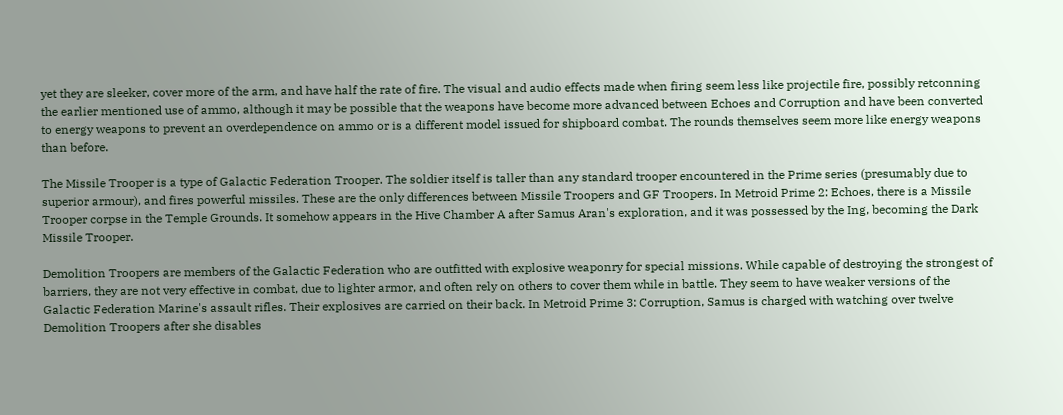yet they are sleeker, cover more of the arm, and have half the rate of fire. The visual and audio effects made when firing seem less like projectile fire, possibly retconning the earlier mentioned use of ammo, although it may be possible that the weapons have become more advanced between Echoes and Corruption and have been converted to energy weapons to prevent an overdependence on ammo or is a different model issued for shipboard combat. The rounds themselves seem more like energy weapons than before.

The Missile Trooper is a type of Galactic Federation Trooper. The soldier itself is taller than any standard trooper encountered in the Prime series (presumably due to superior armour), and fires powerful missiles. These are the only differences between Missile Troopers and GF Troopers. In Metroid Prime 2: Echoes, there is a Missile Trooper corpse in the Temple Grounds. It somehow appears in the Hive Chamber A after Samus Aran's exploration, and it was possessed by the Ing, becoming the Dark Missile Trooper.

Demolition Troopers are members of the Galactic Federation who are outfitted with explosive weaponry for special missions. While capable of destroying the strongest of barriers, they are not very effective in combat, due to lighter armor, and often rely on others to cover them while in battle. They seem to have weaker versions of the Galactic Federation Marine's assault rifles. Their explosives are carried on their back. In Metroid Prime 3: Corruption, Samus is charged with watching over twelve Demolition Troopers after she disables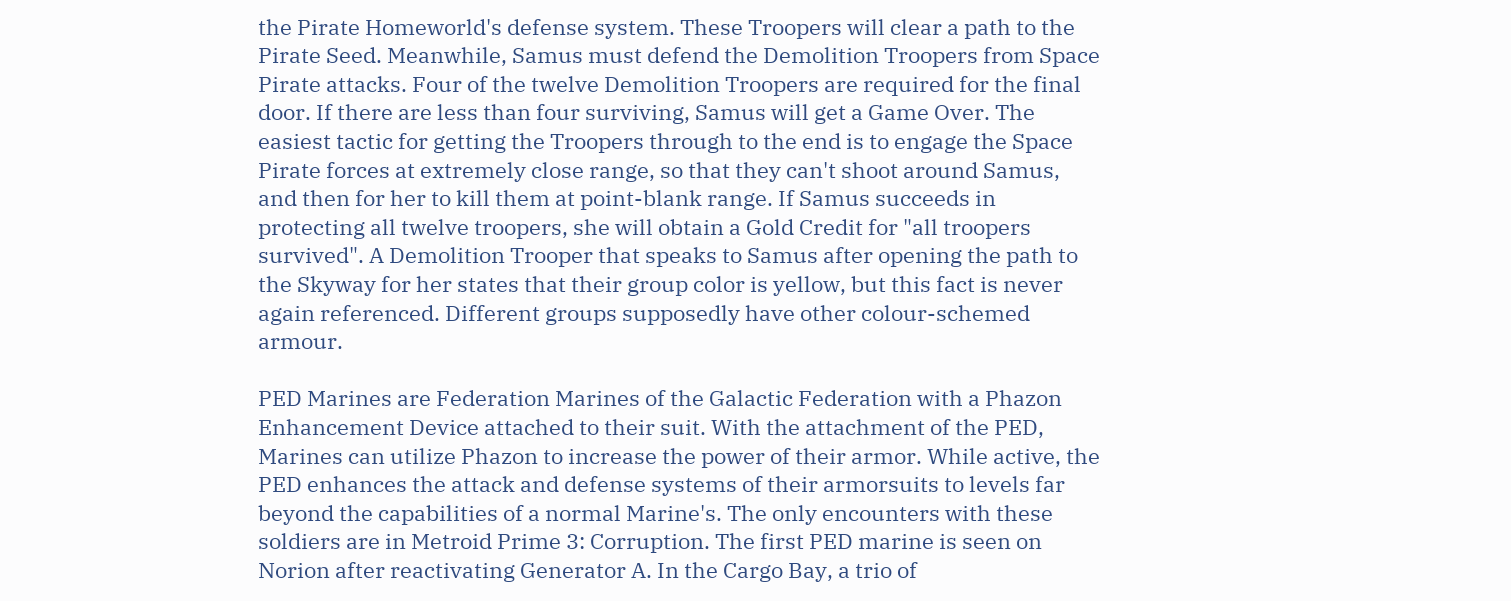the Pirate Homeworld's defense system. These Troopers will clear a path to the Pirate Seed. Meanwhile, Samus must defend the Demolition Troopers from Space Pirate attacks. Four of the twelve Demolition Troopers are required for the final door. If there are less than four surviving, Samus will get a Game Over. The easiest tactic for getting the Troopers through to the end is to engage the Space Pirate forces at extremely close range, so that they can't shoot around Samus, and then for her to kill them at point-blank range. If Samus succeeds in protecting all twelve troopers, she will obtain a Gold Credit for "all troopers survived". A Demolition Trooper that speaks to Samus after opening the path to the Skyway for her states that their group color is yellow, but this fact is never again referenced. Different groups supposedly have other colour-schemed armour.

PED Marines are Federation Marines of the Galactic Federation with a Phazon Enhancement Device attached to their suit. With the attachment of the PED, Marines can utilize Phazon to increase the power of their armor. While active, the PED enhances the attack and defense systems of their armorsuits to levels far beyond the capabilities of a normal Marine's. The only encounters with these soldiers are in Metroid Prime 3: Corruption. The first PED marine is seen on Norion after reactivating Generator A. In the Cargo Bay, a trio of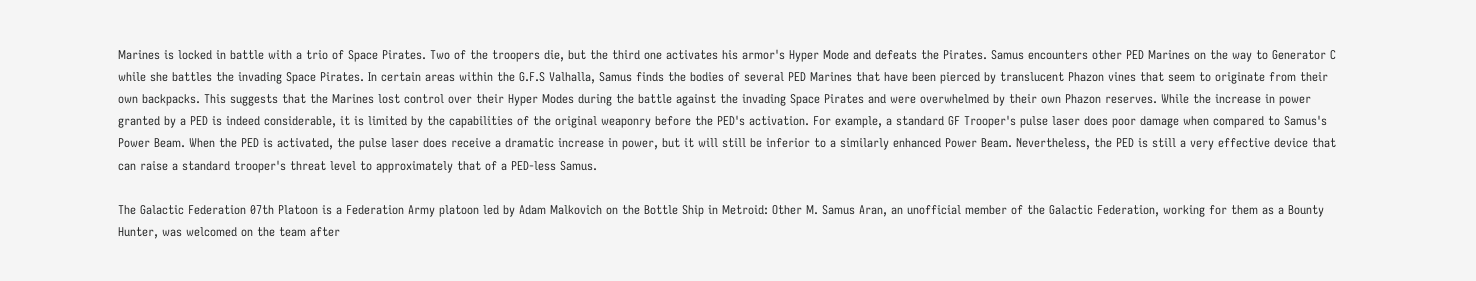Marines is locked in battle with a trio of Space Pirates. Two of the troopers die, but the third one activates his armor's Hyper Mode and defeats the Pirates. Samus encounters other PED Marines on the way to Generator C while she battles the invading Space Pirates. In certain areas within the G.F.S Valhalla, Samus finds the bodies of several PED Marines that have been pierced by translucent Phazon vines that seem to originate from their own backpacks. This suggests that the Marines lost control over their Hyper Modes during the battle against the invading Space Pirates and were overwhelmed by their own Phazon reserves. While the increase in power granted by a PED is indeed considerable, it is limited by the capabilities of the original weaponry before the PED's activation. For example, a standard GF Trooper's pulse laser does poor damage when compared to Samus's Power Beam. When the PED is activated, the pulse laser does receive a dramatic increase in power, but it will still be inferior to a similarly enhanced Power Beam. Nevertheless, the PED is still a very effective device that can raise a standard trooper's threat level to approximately that of a PED-less Samus.

The Galactic Federation 07th Platoon is a Federation Army platoon led by Adam Malkovich on the Bottle Ship in Metroid: Other M. Samus Aran, an unofficial member of the Galactic Federation, working for them as a Bounty Hunter, was welcomed on the team after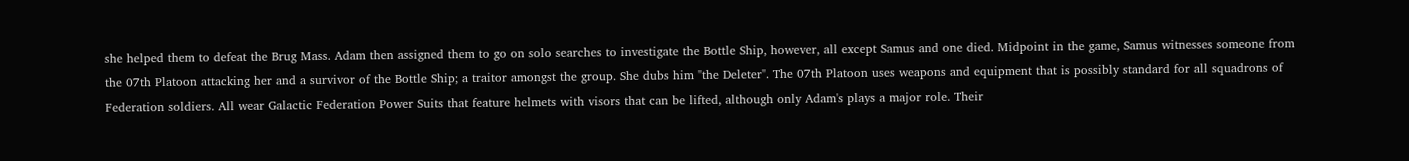she helped them to defeat the Brug Mass. Adam then assigned them to go on solo searches to investigate the Bottle Ship, however, all except Samus and one died. Midpoint in the game, Samus witnesses someone from the 07th Platoon attacking her and a survivor of the Bottle Ship; a traitor amongst the group. She dubs him "the Deleter". The 07th Platoon uses weapons and equipment that is possibly standard for all squadrons of Federation soldiers. All wear Galactic Federation Power Suits that feature helmets with visors that can be lifted, although only Adam's plays a major role. Their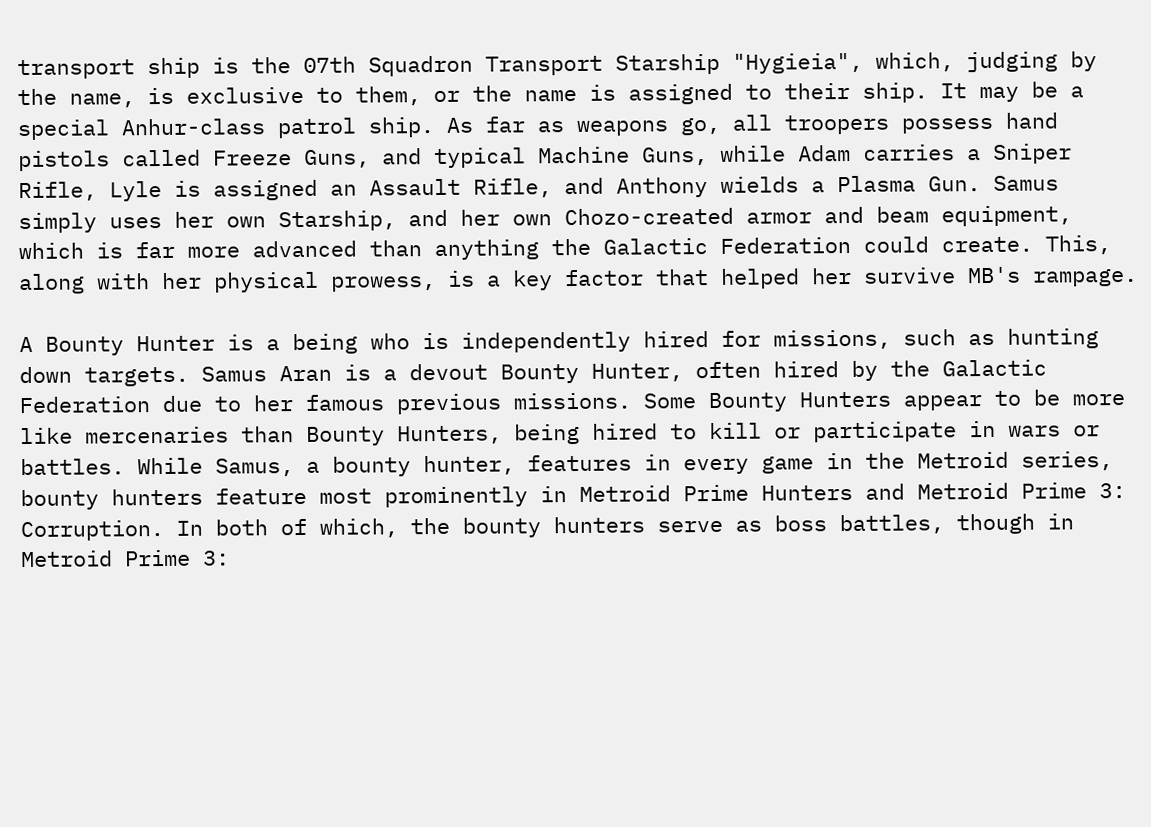transport ship is the 07th Squadron Transport Starship "Hygieia", which, judging by the name, is exclusive to them, or the name is assigned to their ship. It may be a special Anhur-class patrol ship. As far as weapons go, all troopers possess hand pistols called Freeze Guns, and typical Machine Guns, while Adam carries a Sniper Rifle, Lyle is assigned an Assault Rifle, and Anthony wields a Plasma Gun. Samus simply uses her own Starship, and her own Chozo-created armor and beam equipment, which is far more advanced than anything the Galactic Federation could create. This, along with her physical prowess, is a key factor that helped her survive MB's rampage.

A Bounty Hunter is a being who is independently hired for missions, such as hunting down targets. Samus Aran is a devout Bounty Hunter, often hired by the Galactic Federation due to her famous previous missions. Some Bounty Hunters appear to be more like mercenaries than Bounty Hunters, being hired to kill or participate in wars or battles. While Samus, a bounty hunter, features in every game in the Metroid series, bounty hunters feature most prominently in Metroid Prime Hunters and Metroid Prime 3: Corruption. In both of which, the bounty hunters serve as boss battles, though in Metroid Prime 3: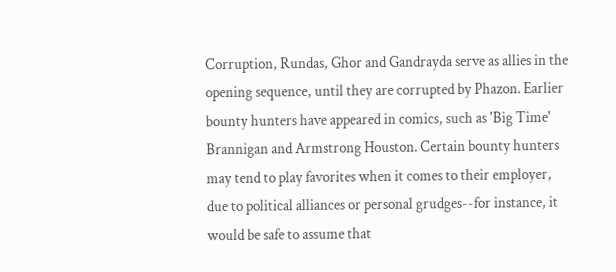Corruption, Rundas, Ghor and Gandrayda serve as allies in the opening sequence, until they are corrupted by Phazon. Earlier bounty hunters have appeared in comics, such as 'Big Time' Brannigan and Armstrong Houston. Certain bounty hunters may tend to play favorites when it comes to their employer, due to political alliances or personal grudges--for instance, it would be safe to assume that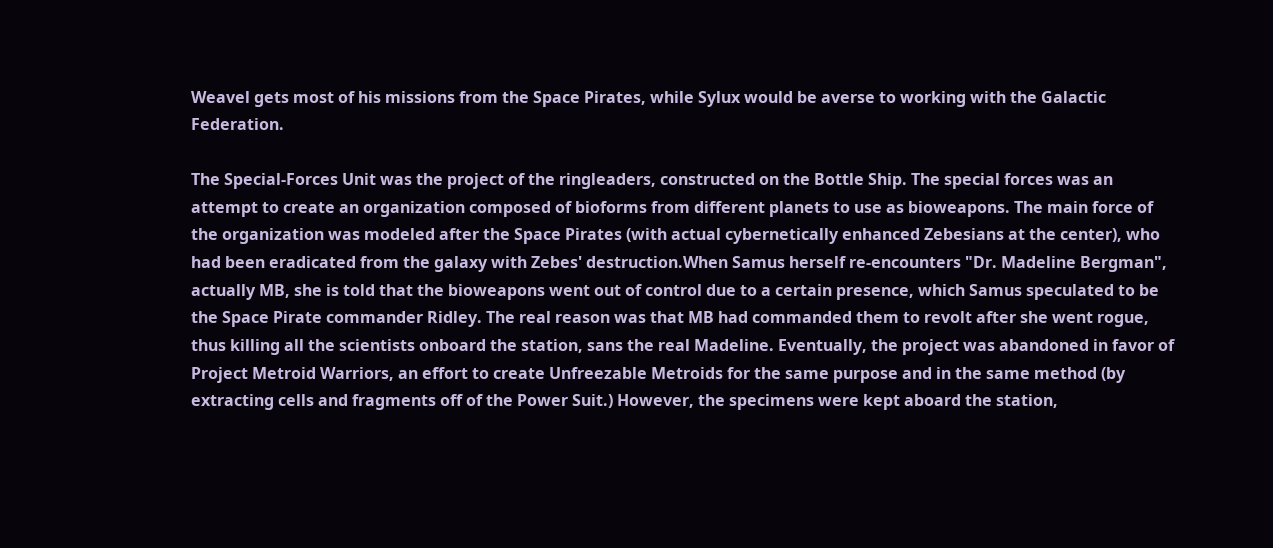Weavel gets most of his missions from the Space Pirates, while Sylux would be averse to working with the Galactic Federation.

The Special-Forces Unit was the project of the ringleaders, constructed on the Bottle Ship. The special forces was an attempt to create an organization composed of bioforms from different planets to use as bioweapons. The main force of the organization was modeled after the Space Pirates (with actual cybernetically enhanced Zebesians at the center), who had been eradicated from the galaxy with Zebes' destruction.When Samus herself re-encounters "Dr. Madeline Bergman", actually MB, she is told that the bioweapons went out of control due to a certain presence, which Samus speculated to be the Space Pirate commander Ridley. The real reason was that MB had commanded them to revolt after she went rogue, thus killing all the scientists onboard the station, sans the real Madeline. Eventually, the project was abandoned in favor of Project Metroid Warriors, an effort to create Unfreezable Metroids for the same purpose and in the same method (by extracting cells and fragments off of the Power Suit.) However, the specimens were kept aboard the station,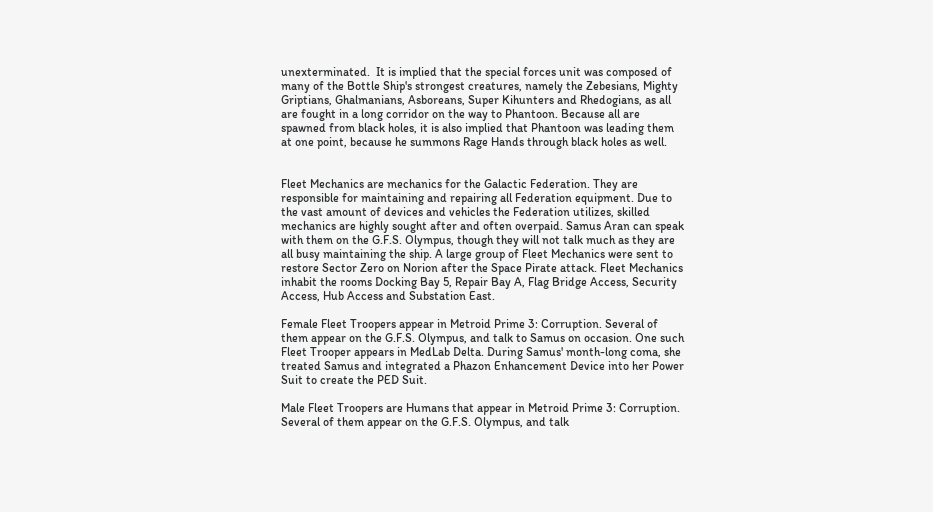unexterminated.  It is implied that the special forces unit was composed of many of the Bottle Ship's strongest creatures, namely the Zebesians, Mighty Griptians, Ghalmanians, Asboreans, Super Kihunters and Rhedogians, as all are fought in a long corridor on the way to Phantoon. Because all are spawned from black holes, it is also implied that Phantoon was leading them at one point, because he summons Rage Hands through black holes as well.


Fleet Mechanics are mechanics for the Galactic Federation. They are responsible for maintaining and repairing all Federation equipment. Due to the vast amount of devices and vehicles the Federation utilizes, skilled mechanics are highly sought after and often overpaid. Samus Aran can speak with them on the G.F.S. Olympus, though they will not talk much as they are all busy maintaining the ship. A large group of Fleet Mechanics were sent to restore Sector Zero on Norion after the Space Pirate attack. Fleet Mechanics inhabit the rooms Docking Bay 5, Repair Bay A, Flag Bridge Access, Security Access, Hub Access and Substation East.

Female Fleet Troopers appear in Metroid Prime 3: Corruption. Several of them appear on the G.F.S. Olympus, and talk to Samus on occasion. One such Fleet Trooper appears in MedLab Delta. During Samus' month-long coma, she treated Samus and integrated a Phazon Enhancement Device into her Power Suit to create the PED Suit.

Male Fleet Troopers are Humans that appear in Metroid Prime 3: Corruption. Several of them appear on the G.F.S. Olympus, and talk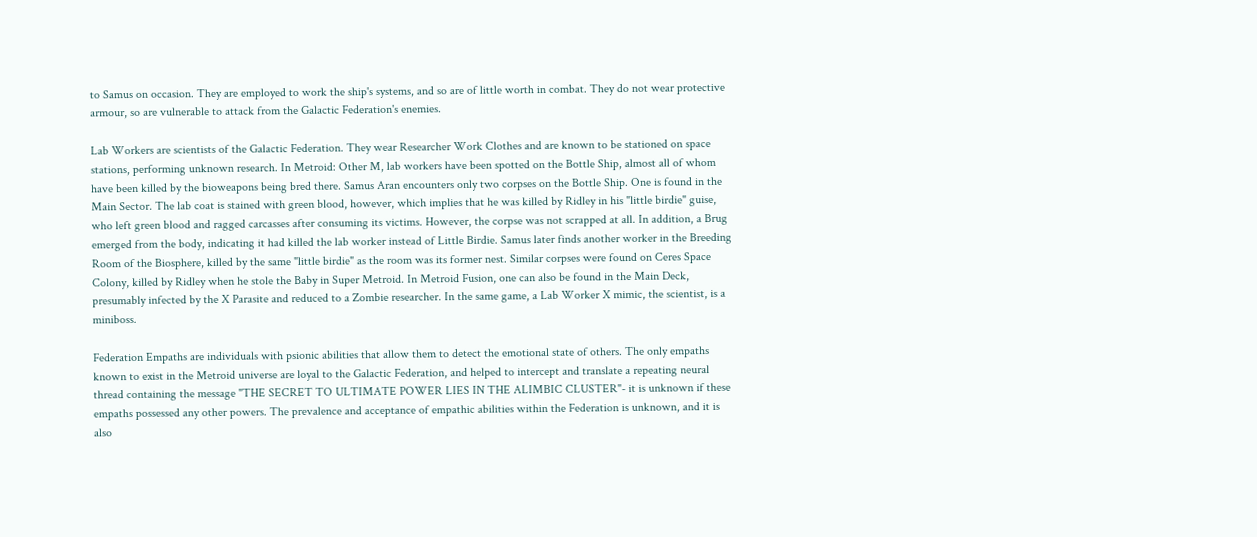to Samus on occasion. They are employed to work the ship's systems, and so are of little worth in combat. They do not wear protective armour, so are vulnerable to attack from the Galactic Federation's enemies.

Lab Workers are scientists of the Galactic Federation. They wear Researcher Work Clothes and are known to be stationed on space stations, performing unknown research. In Metroid: Other M, lab workers have been spotted on the Bottle Ship, almost all of whom have been killed by the bioweapons being bred there. Samus Aran encounters only two corpses on the Bottle Ship. One is found in the Main Sector. The lab coat is stained with green blood, however, which implies that he was killed by Ridley in his "little birdie" guise, who left green blood and ragged carcasses after consuming its victims. However, the corpse was not scrapped at all. In addition, a Brug emerged from the body, indicating it had killed the lab worker instead of Little Birdie. Samus later finds another worker in the Breeding Room of the Biosphere, killed by the same "little birdie" as the room was its former nest. Similar corpses were found on Ceres Space Colony, killed by Ridley when he stole the Baby in Super Metroid. In Metroid Fusion, one can also be found in the Main Deck, presumably infected by the X Parasite and reduced to a Zombie researcher. In the same game, a Lab Worker X mimic, the scientist, is a miniboss.

Federation Empaths are individuals with psionic abilities that allow them to detect the emotional state of others. The only empaths known to exist in the Metroid universe are loyal to the Galactic Federation, and helped to intercept and translate a repeating neural thread containing the message "THE SECRET TO ULTIMATE POWER LIES IN THE ALIMBIC CLUSTER"- it is unknown if these empaths possessed any other powers. The prevalence and acceptance of empathic abilities within the Federation is unknown, and it is also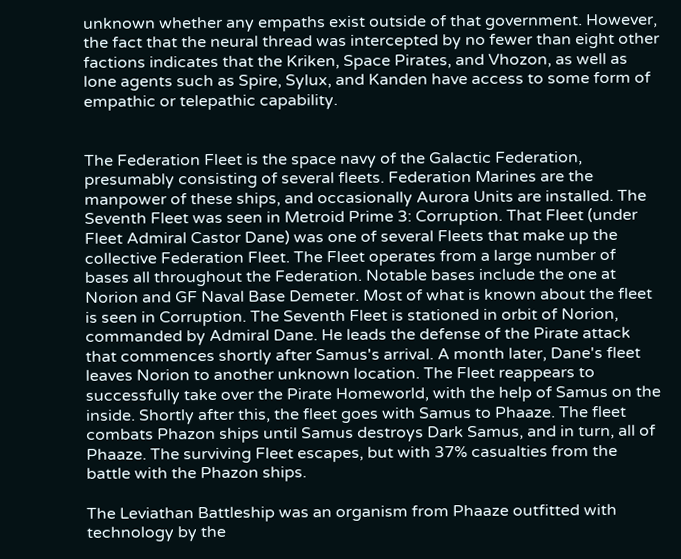unknown whether any empaths exist outside of that government. However, the fact that the neural thread was intercepted by no fewer than eight other factions indicates that the Kriken, Space Pirates, and Vhozon, as well as lone agents such as Spire, Sylux, and Kanden have access to some form of empathic or telepathic capability.


The Federation Fleet is the space navy of the Galactic Federation, presumably consisting of several fleets. Federation Marines are the manpower of these ships, and occasionally Aurora Units are installed. The Seventh Fleet was seen in Metroid Prime 3: Corruption. That Fleet (under Fleet Admiral Castor Dane) was one of several Fleets that make up the collective Federation Fleet. The Fleet operates from a large number of bases all throughout the Federation. Notable bases include the one at Norion and GF Naval Base Demeter. Most of what is known about the fleet is seen in Corruption. The Seventh Fleet is stationed in orbit of Norion, commanded by Admiral Dane. He leads the defense of the Pirate attack that commences shortly after Samus's arrival. A month later, Dane's fleet leaves Norion to another unknown location. The Fleet reappears to successfully take over the Pirate Homeworld, with the help of Samus on the inside. Shortly after this, the fleet goes with Samus to Phaaze. The fleet combats Phazon ships until Samus destroys Dark Samus, and in turn, all of Phaaze. The surviving Fleet escapes, but with 37% casualties from the battle with the Phazon ships.

The Leviathan Battleship was an organism from Phaaze outfitted with technology by the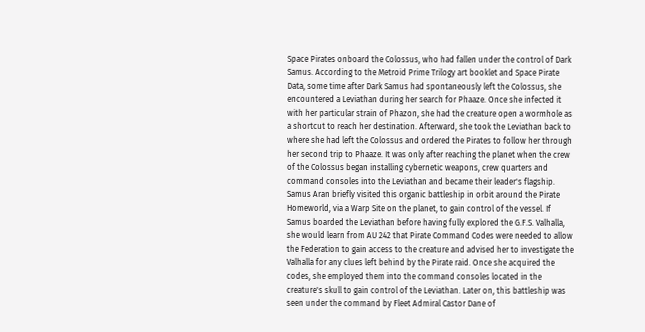Space Pirates onboard the Colossus, who had fallen under the control of Dark Samus. According to the Metroid Prime Trilogy art booklet and Space Pirate Data, some time after Dark Samus had spontaneously left the Colossus, she encountered a Leviathan during her search for Phaaze. Once she infected it with her particular strain of Phazon, she had the creature open a wormhole as a shortcut to reach her destination. Afterward, she took the Leviathan back to where she had left the Colossus and ordered the Pirates to follow her through her second trip to Phaaze. It was only after reaching the planet when the crew of the Colossus began installing cybernetic weapons, crew quarters and command consoles into the Leviathan and became their leader's flagship. Samus Aran briefly visited this organic battleship in orbit around the Pirate Homeworld, via a Warp Site on the planet, to gain control of the vessel. If Samus boarded the Leviathan before having fully explored the G.F.S. Valhalla, she would learn from AU 242 that Pirate Command Codes were needed to allow the Federation to gain access to the creature and advised her to investigate the Valhalla for any clues left behind by the Pirate raid. Once she acquired the codes, she employed them into the command consoles located in the creature's skull to gain control of the Leviathan. Later on, this battleship was seen under the command by Fleet Admiral Castor Dane of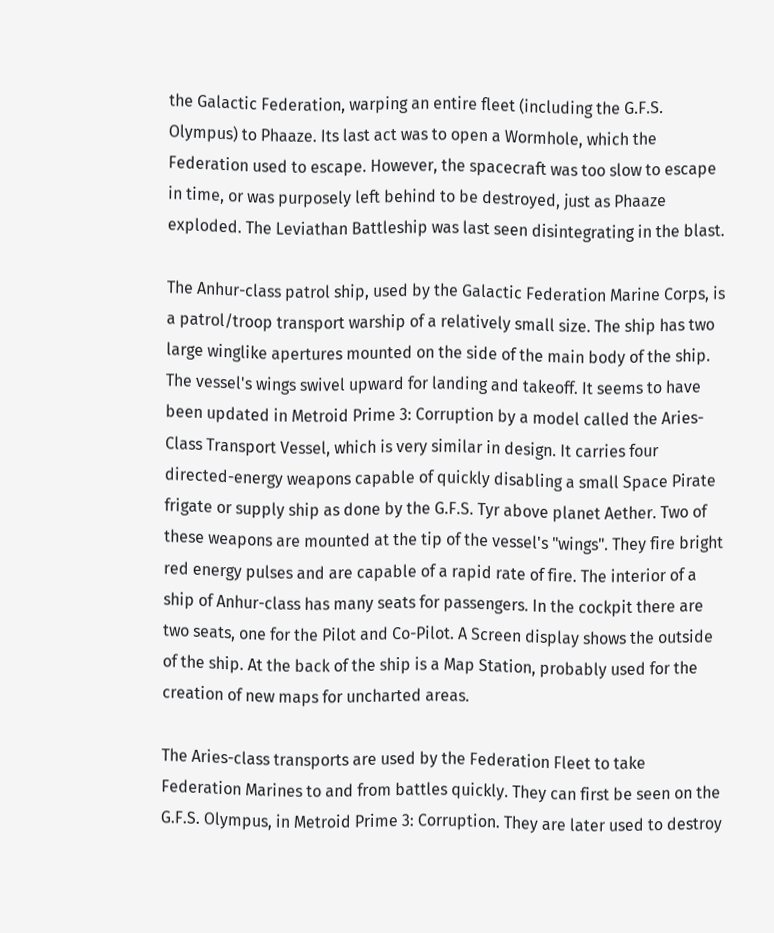the Galactic Federation, warping an entire fleet (including the G.F.S. Olympus) to Phaaze. Its last act was to open a Wormhole, which the Federation used to escape. However, the spacecraft was too slow to escape in time, or was purposely left behind to be destroyed, just as Phaaze exploded. The Leviathan Battleship was last seen disintegrating in the blast.

The Anhur-class patrol ship, used by the Galactic Federation Marine Corps, is a patrol/troop transport warship of a relatively small size. The ship has two large winglike apertures mounted on the side of the main body of the ship. The vessel's wings swivel upward for landing and takeoff. It seems to have been updated in Metroid Prime 3: Corruption by a model called the Aries-Class Transport Vessel, which is very similar in design. It carries four directed-energy weapons capable of quickly disabling a small Space Pirate frigate or supply ship as done by the G.F.S. Tyr above planet Aether. Two of these weapons are mounted at the tip of the vessel's "wings". They fire bright red energy pulses and are capable of a rapid rate of fire. The interior of a ship of Anhur-class has many seats for passengers. In the cockpit there are two seats, one for the Pilot and Co-Pilot. A Screen display shows the outside of the ship. At the back of the ship is a Map Station, probably used for the creation of new maps for uncharted areas.

The Aries-class transports are used by the Federation Fleet to take Federation Marines to and from battles quickly. They can first be seen on the G.F.S. Olympus, in Metroid Prime 3: Corruption. They are later used to destroy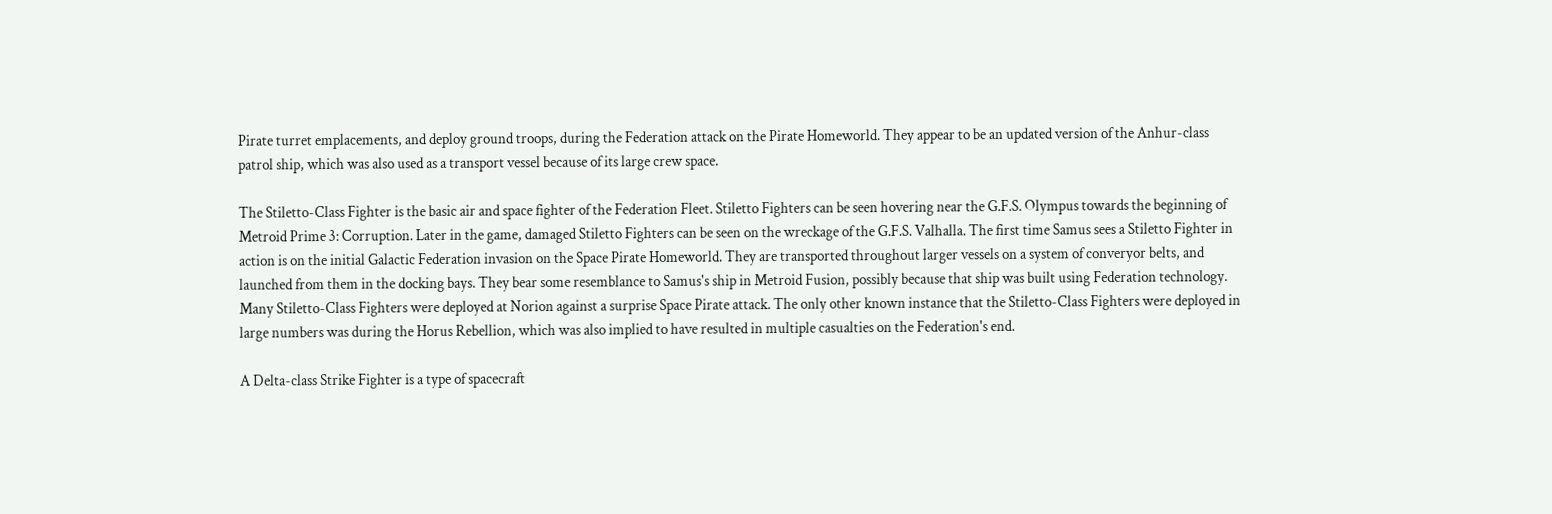Pirate turret emplacements, and deploy ground troops, during the Federation attack on the Pirate Homeworld. They appear to be an updated version of the Anhur-class patrol ship, which was also used as a transport vessel because of its large crew space.

The Stiletto-Class Fighter is the basic air and space fighter of the Federation Fleet. Stiletto Fighters can be seen hovering near the G.F.S. Olympus towards the beginning of Metroid Prime 3: Corruption. Later in the game, damaged Stiletto Fighters can be seen on the wreckage of the G.F.S. Valhalla. The first time Samus sees a Stiletto Fighter in action is on the initial Galactic Federation invasion on the Space Pirate Homeworld. They are transported throughout larger vessels on a system of converyor belts, and launched from them in the docking bays. They bear some resemblance to Samus's ship in Metroid Fusion, possibly because that ship was built using Federation technology. Many Stiletto-Class Fighters were deployed at Norion against a surprise Space Pirate attack. The only other known instance that the Stiletto-Class Fighters were deployed in large numbers was during the Horus Rebellion, which was also implied to have resulted in multiple casualties on the Federation's end.

A Delta-class Strike Fighter is a type of spacecraft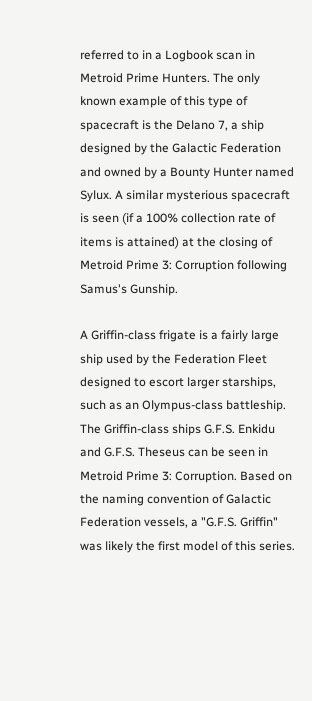referred to in a Logbook scan in Metroid Prime Hunters. The only known example of this type of spacecraft is the Delano 7, a ship designed by the Galactic Federation and owned by a Bounty Hunter named Sylux. A similar mysterious spacecraft is seen (if a 100% collection rate of items is attained) at the closing of Metroid Prime 3: Corruption following Samus's Gunship.

A Griffin-class frigate is a fairly large ship used by the Federation Fleet designed to escort larger starships, such as an Olympus-class battleship. The Griffin-class ships G.F.S. Enkidu and G.F.S. Theseus can be seen in Metroid Prime 3: Corruption. Based on the naming convention of Galactic Federation vessels, a "G.F.S. Griffin" was likely the first model of this series.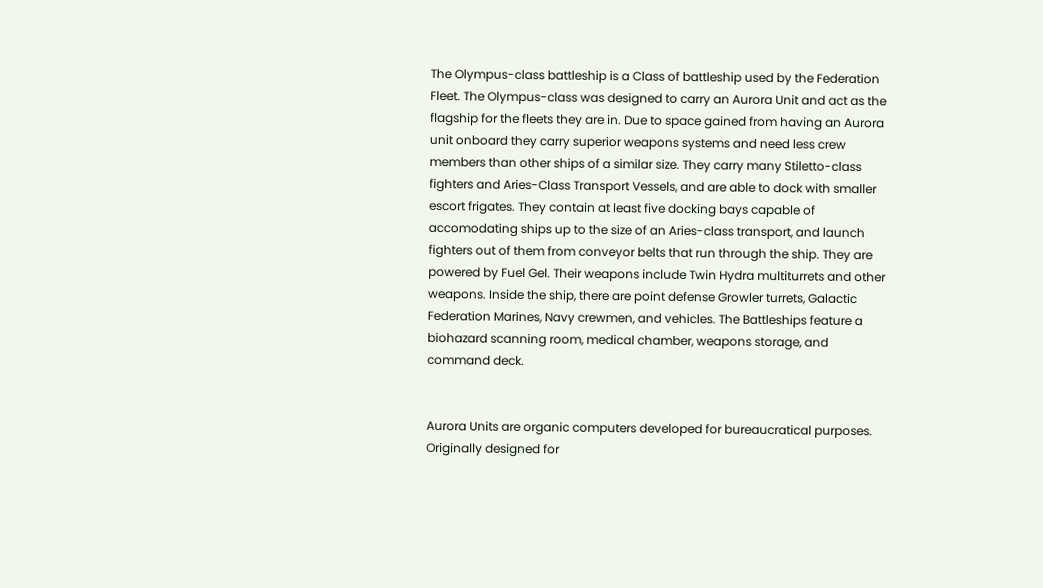The Olympus-class battleship is a Class of battleship used by the Federation Fleet. The Olympus-class was designed to carry an Aurora Unit and act as the flagship for the fleets they are in. Due to space gained from having an Aurora unit onboard they carry superior weapons systems and need less crew members than other ships of a similar size. They carry many Stiletto-class fighters and Aries-Class Transport Vessels, and are able to dock with smaller escort frigates. They contain at least five docking bays capable of accomodating ships up to the size of an Aries-class transport, and launch fighters out of them from conveyor belts that run through the ship. They are powered by Fuel Gel. Their weapons include Twin Hydra multiturrets and other weapons. Inside the ship, there are point defense Growler turrets, Galactic Federation Marines, Navy crewmen, and vehicles. The Battleships feature a biohazard scanning room, medical chamber, weapons storage, and command deck.


Aurora Units are organic computers developed for bureaucratical purposes. Originally designed for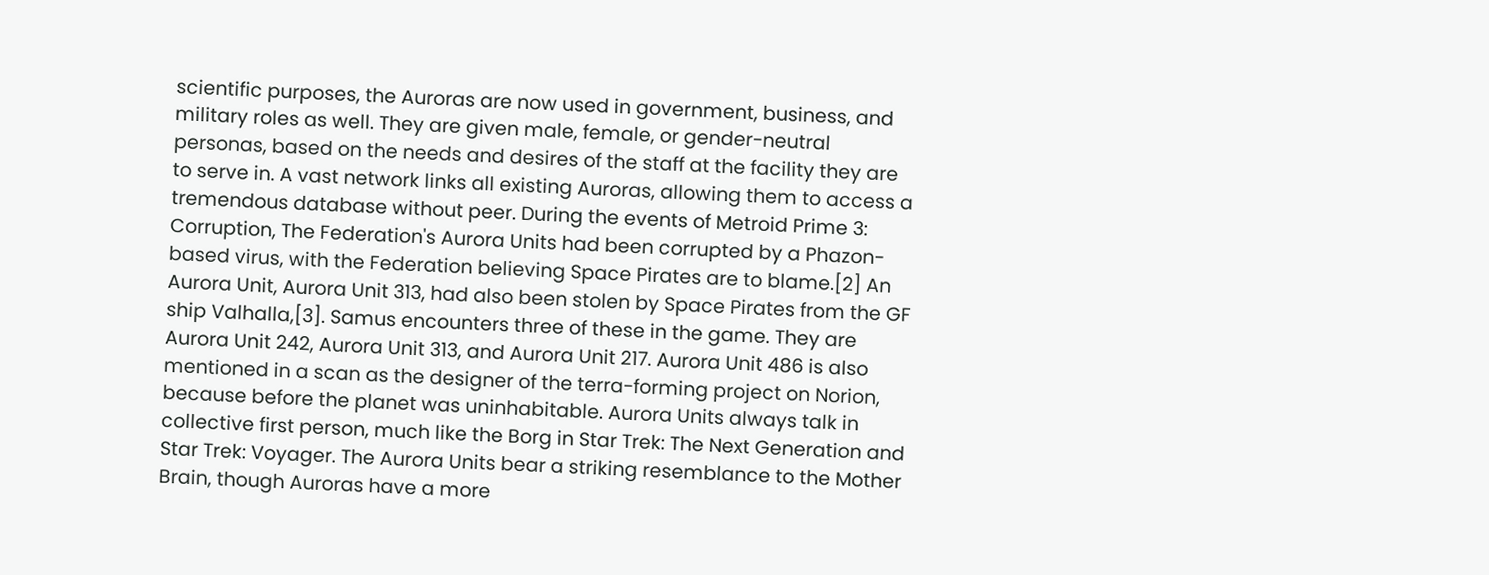scientific purposes, the Auroras are now used in government, business, and military roles as well. They are given male, female, or gender-neutral personas, based on the needs and desires of the staff at the facility they are to serve in. A vast network links all existing Auroras, allowing them to access a tremendous database without peer. During the events of Metroid Prime 3: Corruption, The Federation's Aurora Units had been corrupted by a Phazon-based virus, with the Federation believing Space Pirates are to blame.[2] An Aurora Unit, Aurora Unit 313, had also been stolen by Space Pirates from the GF ship Valhalla,[3]. Samus encounters three of these in the game. They are Aurora Unit 242, Aurora Unit 313, and Aurora Unit 217. Aurora Unit 486 is also mentioned in a scan as the designer of the terra-forming project on Norion, because before the planet was uninhabitable. Aurora Units always talk in collective first person, much like the Borg in Star Trek: The Next Generation and Star Trek: Voyager. The Aurora Units bear a striking resemblance to the Mother Brain, though Auroras have a more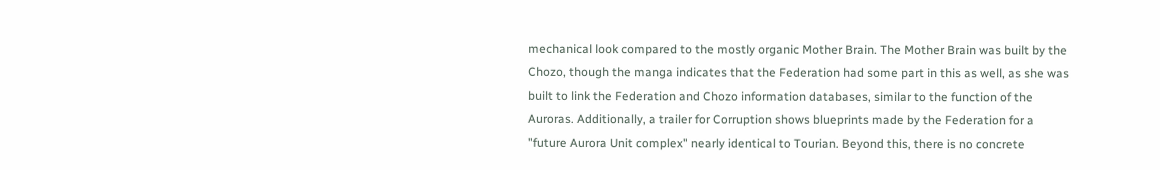mechanical look compared to the mostly organic Mother Brain. The Mother Brain was built by the Chozo, though the manga indicates that the Federation had some part in this as well, as she was built to link the Federation and Chozo information databases, similar to the function of the Auroras. Additionally, a trailer for Corruption shows blueprints made by the Federation for a "future Aurora Unit complex" nearly identical to Tourian. Beyond this, there is no concrete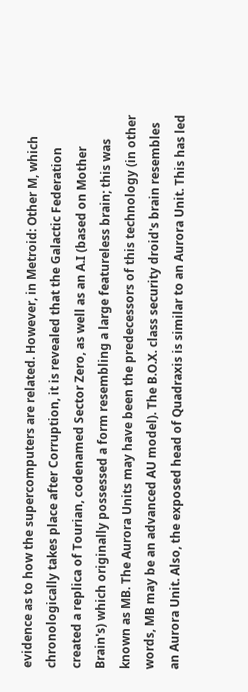evidence as to how the supercomputers are related. However, in Metroid: Other M, which chronologically takes place after Corruption, it is revealed that the Galactic Federation created a replica of Tourian, codenamed Sector Zero, as well as an A.I (based on Mother Brain's) which originally possessed a form resembling a large featureless brain; this was known as MB. The Aurora Units may have been the predecessors of this technology (in other words, MB may be an advanced AU model). The B.O.X. class security droid's brain resembles an Aurora Unit. Also, the exposed head of Quadraxis is similar to an Aurora Unit. This has led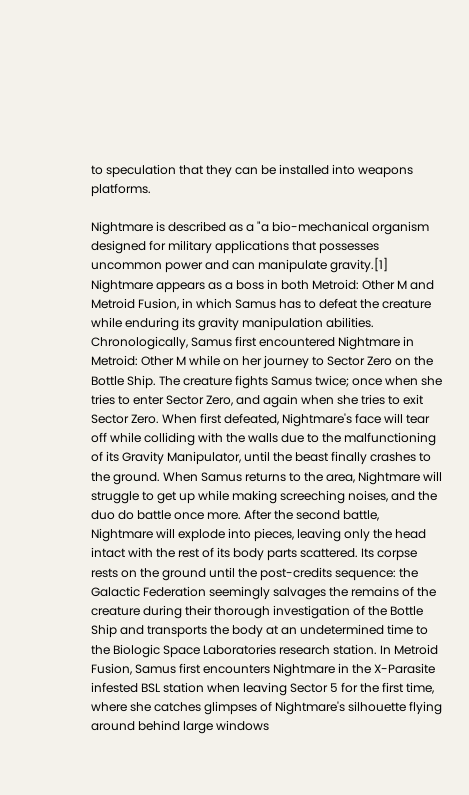to speculation that they can be installed into weapons platforms.

Nightmare is described as a "a bio-mechanical organism designed for military applications that possesses uncommon power and can manipulate gravity.[1] Nightmare appears as a boss in both Metroid: Other M and Metroid Fusion, in which Samus has to defeat the creature while enduring its gravity manipulation abilities. Chronologically, Samus first encountered Nightmare in Metroid: Other M while on her journey to Sector Zero on the Bottle Ship. The creature fights Samus twice; once when she tries to enter Sector Zero, and again when she tries to exit Sector Zero. When first defeated, Nightmare's face will tear off while colliding with the walls due to the malfunctioning of its Gravity Manipulator, until the beast finally crashes to the ground. When Samus returns to the area, Nightmare will struggle to get up while making screeching noises, and the duo do battle once more. After the second battle, Nightmare will explode into pieces, leaving only the head intact with the rest of its body parts scattered. Its corpse rests on the ground until the post-credits sequence: the Galactic Federation seemingly salvages the remains of the creature during their thorough investigation of the Bottle Ship and transports the body at an undetermined time to the Biologic Space Laboratories research station. In Metroid Fusion, Samus first encounters Nightmare in the X-Parasite infested BSL station when leaving Sector 5 for the first time, where she catches glimpses of Nightmare's silhouette flying around behind large windows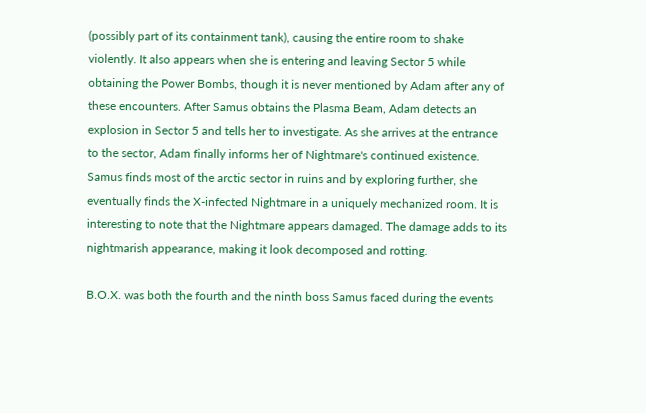(possibly part of its containment tank), causing the entire room to shake violently. It also appears when she is entering and leaving Sector 5 while obtaining the Power Bombs, though it is never mentioned by Adam after any of these encounters. After Samus obtains the Plasma Beam, Adam detects an explosion in Sector 5 and tells her to investigate. As she arrives at the entrance to the sector, Adam finally informs her of Nightmare's continued existence. Samus finds most of the arctic sector in ruins and by exploring further, she eventually finds the X-infected Nightmare in a uniquely mechanized room. It is interesting to note that the Nightmare appears damaged. The damage adds to its nightmarish appearance, making it look decomposed and rotting.

B.O.X. was both the fourth and the ninth boss Samus faced during the events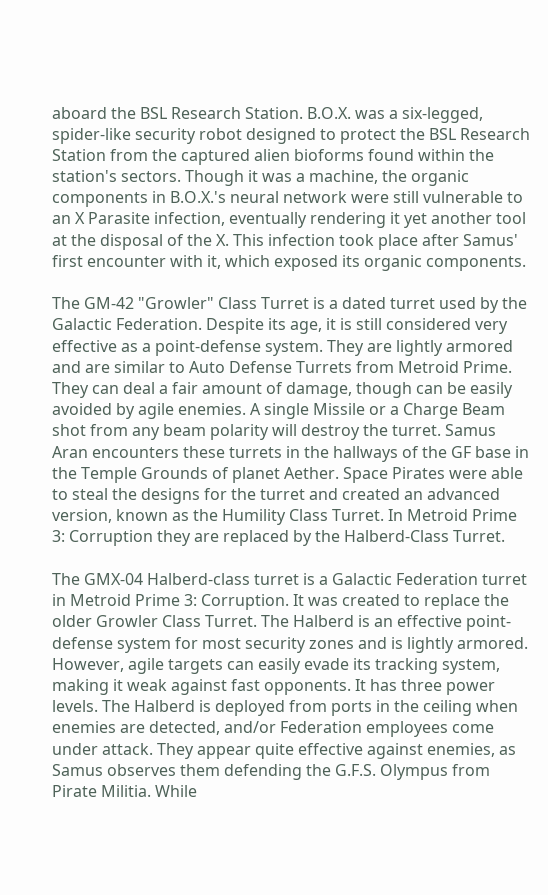aboard the BSL Research Station. B.O.X. was a six-legged, spider-like security robot designed to protect the BSL Research Station from the captured alien bioforms found within the station's sectors. Though it was a machine, the organic components in B.O.X.'s neural network were still vulnerable to an X Parasite infection, eventually rendering it yet another tool at the disposal of the X. This infection took place after Samus' first encounter with it, which exposed its organic components.

The GM-42 "Growler" Class Turret is a dated turret used by the Galactic Federation. Despite its age, it is still considered very effective as a point-defense system. They are lightly armored and are similar to Auto Defense Turrets from Metroid Prime. They can deal a fair amount of damage, though can be easily avoided by agile enemies. A single Missile or a Charge Beam shot from any beam polarity will destroy the turret. Samus Aran encounters these turrets in the hallways of the GF base in the Temple Grounds of planet Aether. Space Pirates were able to steal the designs for the turret and created an advanced version, known as the Humility Class Turret. In Metroid Prime 3: Corruption they are replaced by the Halberd-Class Turret.

The GMX-04 Halberd-class turret is a Galactic Federation turret in Metroid Prime 3: Corruption. It was created to replace the older Growler Class Turret. The Halberd is an effective point-defense system for most security zones and is lightly armored. However, agile targets can easily evade its tracking system, making it weak against fast opponents. It has three power levels. The Halberd is deployed from ports in the ceiling when enemies are detected, and/or Federation employees come under attack. They appear quite effective against enemies, as Samus observes them defending the G.F.S. Olympus from Pirate Militia. While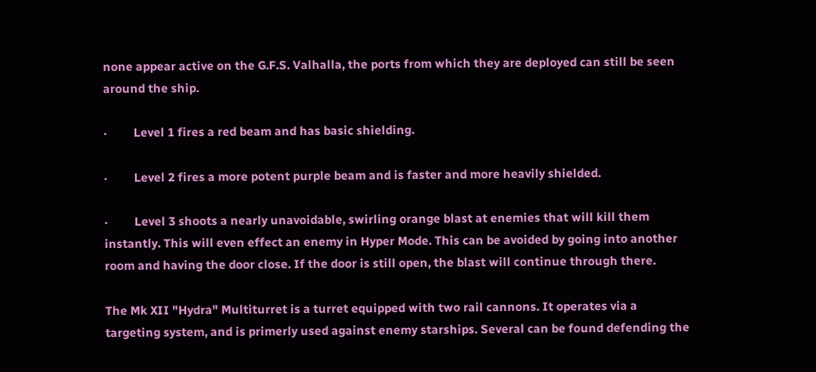none appear active on the G.F.S. Valhalla, the ports from which they are deployed can still be seen around the ship.

·         Level 1 fires a red beam and has basic shielding.

·         Level 2 fires a more potent purple beam and is faster and more heavily shielded.

·         Level 3 shoots a nearly unavoidable, swirling orange blast at enemies that will kill them instantly. This will even effect an enemy in Hyper Mode. This can be avoided by going into another room and having the door close. If the door is still open, the blast will continue through there.

The Mk XII "Hydra" Multiturret is a turret equipped with two rail cannons. It operates via a targeting system, and is primerly used against enemy starships. Several can be found defending the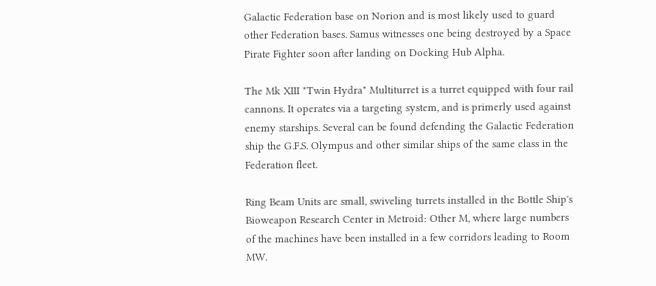Galactic Federation base on Norion and is most likely used to guard other Federation bases. Samus witnesses one being destroyed by a Space Pirate Fighter soon after landing on Docking Hub Alpha.

The Mk XIII "Twin Hydra" Multiturret is a turret equipped with four rail cannons. It operates via a targeting system, and is primerly used against enemy starships. Several can be found defending the Galactic Federation ship the G.F.S. Olympus and other similar ships of the same class in the Federation fleet.

Ring Beam Units are small, swiveling turrets installed in the Bottle Ship's Bioweapon Research Center in Metroid: Other M, where large numbers of the machines have been installed in a few corridors leading to Room MW.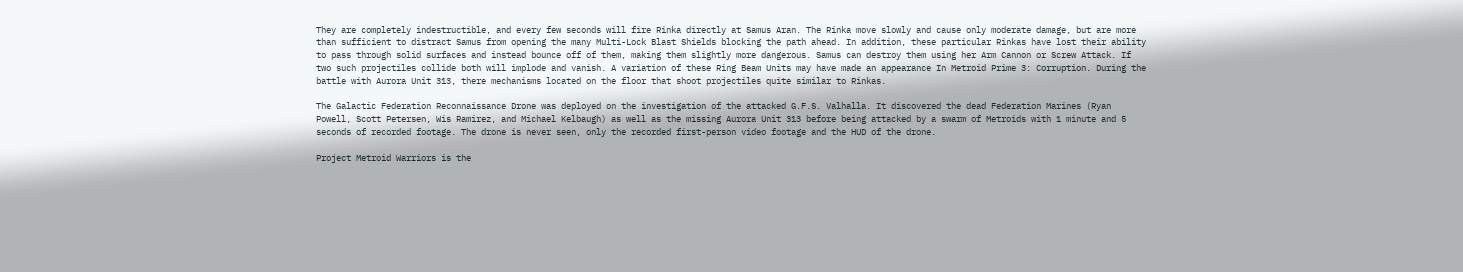They are completely indestructible, and every few seconds will fire Rinka directly at Samus Aran. The Rinka move slowly and cause only moderate damage, but are more than sufficient to distract Samus from opening the many Multi-Lock Blast Shields blocking the path ahead. In addition, these particular Rinkas have lost their ability to pass through solid surfaces and instead bounce off of them, making them slightly more dangerous. Samus can destroy them using her Arm Cannon or Screw Attack. If two such projectiles collide both will implode and vanish. A variation of these Ring Beam Units may have made an appearance In Metroid Prime 3: Corruption. During the battle with Aurora Unit 313, there mechanisms located on the floor that shoot projectiles quite similar to Rinkas.

The Galactic Federation Reconnaissance Drone was deployed on the investigation of the attacked G.F.S. Valhalla. It discovered the dead Federation Marines (Ryan Powell, Scott Petersen, Wis Ramirez, and Michael Kelbaugh) as well as the missing Aurora Unit 313 before being attacked by a swarm of Metroids with 1 minute and 5 seconds of recorded footage. The drone is never seen, only the recorded first-person video footage and the HUD of the drone.

Project Metroid Warriors is the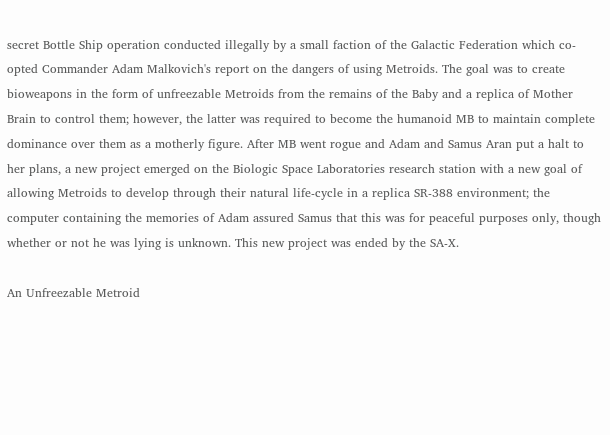secret Bottle Ship operation conducted illegally by a small faction of the Galactic Federation which co-opted Commander Adam Malkovich's report on the dangers of using Metroids. The goal was to create bioweapons in the form of unfreezable Metroids from the remains of the Baby and a replica of Mother Brain to control them; however, the latter was required to become the humanoid MB to maintain complete dominance over them as a motherly figure. After MB went rogue and Adam and Samus Aran put a halt to her plans, a new project emerged on the Biologic Space Laboratories research station with a new goal of allowing Metroids to develop through their natural life-cycle in a replica SR-388 environment; the computer containing the memories of Adam assured Samus that this was for peaceful purposes only, though whether or not he was lying is unknown. This new project was ended by the SA-X.

An Unfreezable Metroid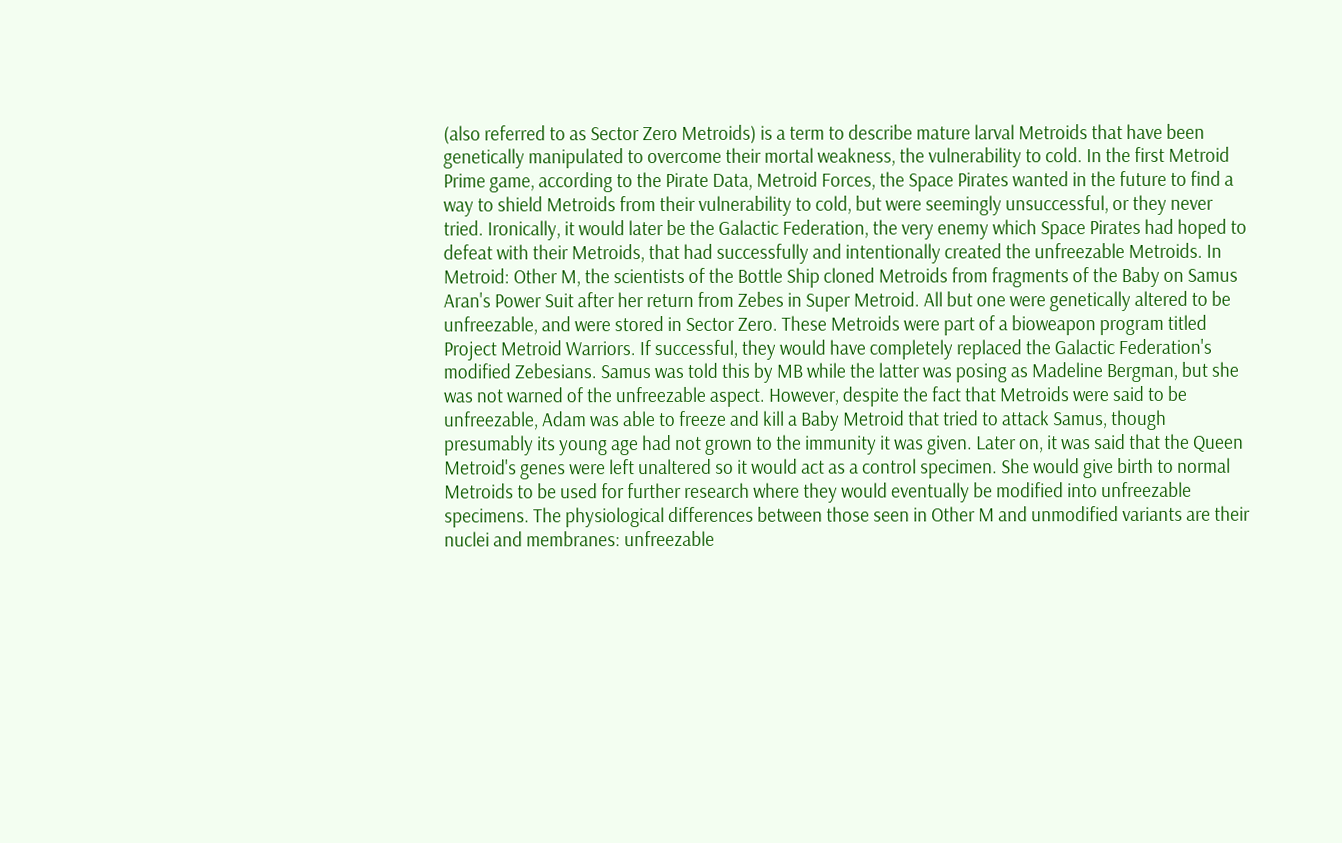(also referred to as Sector Zero Metroids) is a term to describe mature larval Metroids that have been genetically manipulated to overcome their mortal weakness, the vulnerability to cold. In the first Metroid Prime game, according to the Pirate Data, Metroid Forces, the Space Pirates wanted in the future to find a way to shield Metroids from their vulnerability to cold, but were seemingly unsuccessful, or they never tried. Ironically, it would later be the Galactic Federation, the very enemy which Space Pirates had hoped to defeat with their Metroids, that had successfully and intentionally created the unfreezable Metroids. In Metroid: Other M, the scientists of the Bottle Ship cloned Metroids from fragments of the Baby on Samus Aran's Power Suit after her return from Zebes in Super Metroid. All but one were genetically altered to be unfreezable, and were stored in Sector Zero. These Metroids were part of a bioweapon program titled Project Metroid Warriors. If successful, they would have completely replaced the Galactic Federation's modified Zebesians. Samus was told this by MB while the latter was posing as Madeline Bergman, but she was not warned of the unfreezable aspect. However, despite the fact that Metroids were said to be unfreezable, Adam was able to freeze and kill a Baby Metroid that tried to attack Samus, though presumably its young age had not grown to the immunity it was given. Later on, it was said that the Queen Metroid's genes were left unaltered so it would act as a control specimen. She would give birth to normal Metroids to be used for further research where they would eventually be modified into unfreezable specimens. The physiological differences between those seen in Other M and unmodified variants are their nuclei and membranes: unfreezable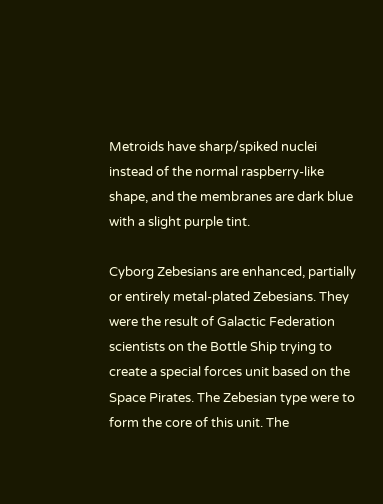Metroids have sharp/spiked nuclei instead of the normal raspberry-like shape, and the membranes are dark blue with a slight purple tint.

Cyborg Zebesians are enhanced, partially or entirely metal-plated Zebesians. They were the result of Galactic Federation scientists on the Bottle Ship trying to create a special forces unit based on the Space Pirates. The Zebesian type were to form the core of this unit. The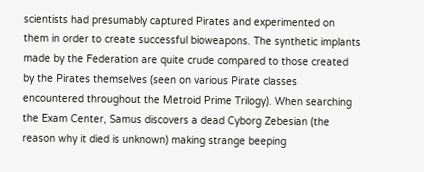scientists had presumably captured Pirates and experimented on them in order to create successful bioweapons. The synthetic implants made by the Federation are quite crude compared to those created by the Pirates themselves (seen on various Pirate classes encountered throughout the Metroid Prime Trilogy). When searching the Exam Center, Samus discovers a dead Cyborg Zebesian (the reason why it died is unknown) making strange beeping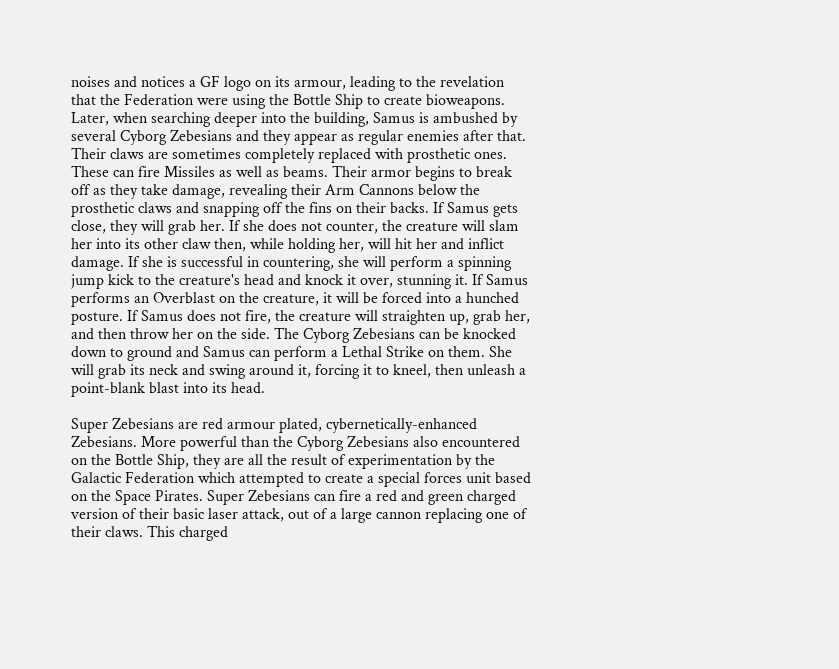noises and notices a GF logo on its armour, leading to the revelation that the Federation were using the Bottle Ship to create bioweapons. Later, when searching deeper into the building, Samus is ambushed by several Cyborg Zebesians and they appear as regular enemies after that. Their claws are sometimes completely replaced with prosthetic ones. These can fire Missiles as well as beams. Their armor begins to break off as they take damage, revealing their Arm Cannons below the prosthetic claws and snapping off the fins on their backs. If Samus gets close, they will grab her. If she does not counter, the creature will slam her into its other claw then, while holding her, will hit her and inflict damage. If she is successful in countering, she will perform a spinning jump kick to the creature's head and knock it over, stunning it. If Samus performs an Overblast on the creature, it will be forced into a hunched posture. If Samus does not fire, the creature will straighten up, grab her, and then throw her on the side. The Cyborg Zebesians can be knocked down to ground and Samus can perform a Lethal Strike on them. She will grab its neck and swing around it, forcing it to kneel, then unleash a point-blank blast into its head.

Super Zebesians are red armour plated, cybernetically-enhanced Zebesians. More powerful than the Cyborg Zebesians also encountered on the Bottle Ship, they are all the result of experimentation by the Galactic Federation which attempted to create a special forces unit based on the Space Pirates. Super Zebesians can fire a red and green charged version of their basic laser attack, out of a large cannon replacing one of their claws. This charged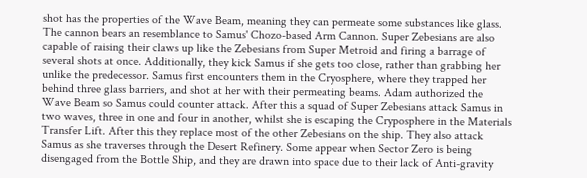shot has the properties of the Wave Beam, meaning they can permeate some substances like glass. The cannon bears an resemblance to Samus' Chozo-based Arm Cannon. Super Zebesians are also capable of raising their claws up like the Zebesians from Super Metroid and firing a barrage of several shots at once. Additionally, they kick Samus if she gets too close, rather than grabbing her unlike the predecessor. Samus first encounters them in the Cryosphere, where they trapped her behind three glass barriers, and shot at her with their permeating beams. Adam authorized the Wave Beam so Samus could counter attack. After this a squad of Super Zebesians attack Samus in two waves, three in one and four in another, whilst she is escaping the Cryposphere in the Materials Transfer Lift. After this they replace most of the other Zebesians on the ship. They also attack Samus as she traverses through the Desert Refinery. Some appear when Sector Zero is being disengaged from the Bottle Ship, and they are drawn into space due to their lack of Anti-gravity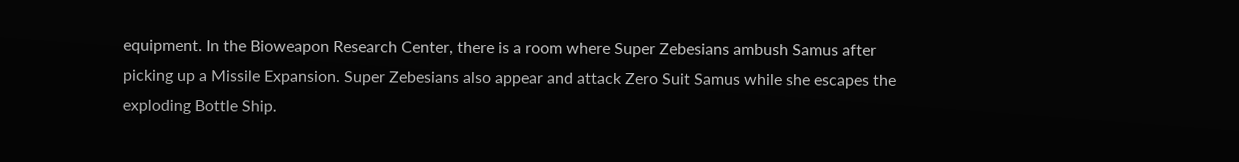equipment. In the Bioweapon Research Center, there is a room where Super Zebesians ambush Samus after picking up a Missile Expansion. Super Zebesians also appear and attack Zero Suit Samus while she escapes the exploding Bottle Ship.